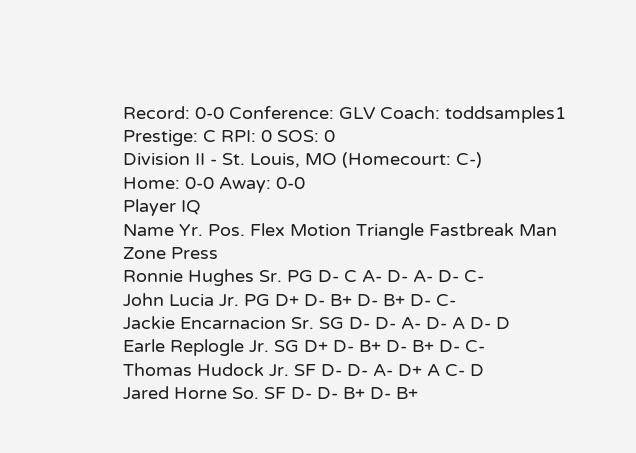Record: 0-0 Conference: GLV Coach: toddsamples1 Prestige: C RPI: 0 SOS: 0
Division II - St. Louis, MO (Homecourt: C-)
Home: 0-0 Away: 0-0
Player IQ
Name Yr. Pos. Flex Motion Triangle Fastbreak Man Zone Press
Ronnie Hughes Sr. PG D- C A- D- A- D- C-
John Lucia Jr. PG D+ D- B+ D- B+ D- C-
Jackie Encarnacion Sr. SG D- D- A- D- A D- D
Earle Replogle Jr. SG D+ D- B+ D- B+ D- C-
Thomas Hudock Jr. SF D- D- A- D+ A C- D
Jared Horne So. SF D- D- B+ D- B+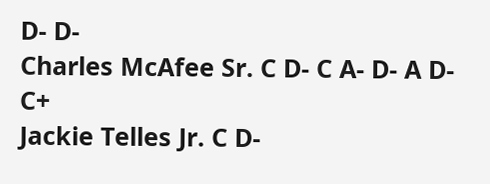D- D-
Charles McAfee Sr. C D- C A- D- A D- C+
Jackie Telles Jr. C D-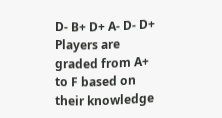D- B+ D+ A- D- D+
Players are graded from A+ to F based on their knowledge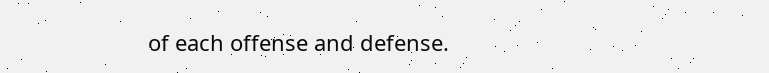of each offense and defense.